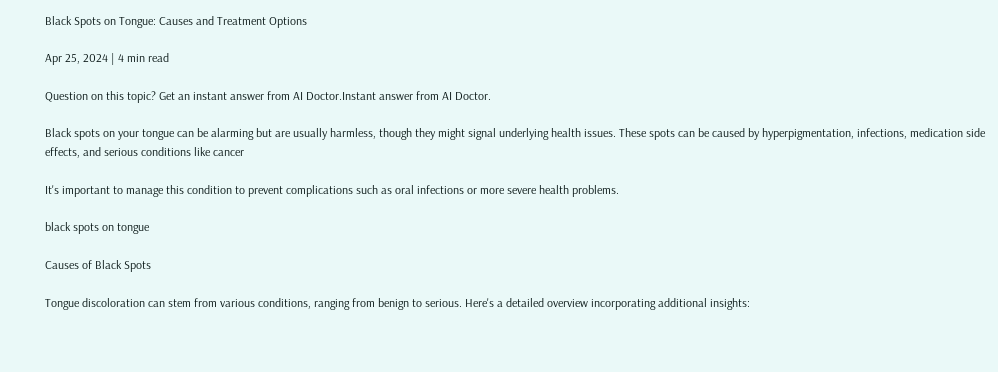Black Spots on Tongue: Causes and Treatment Options

Apr 25, 2024 | 4 min read

Question on this topic? Get an instant answer from AI Doctor.Instant answer from AI Doctor.

Black spots on your tongue can be alarming but are usually harmless, though they might signal underlying health issues. These spots can be caused by hyperpigmentation, infections, medication side effects, and serious conditions like cancer

It's important to manage this condition to prevent complications such as oral infections or more severe health problems.

black spots on tongue

Causes of Black Spots

Tongue discoloration can stem from various conditions, ranging from benign to serious. Here's a detailed overview incorporating additional insights: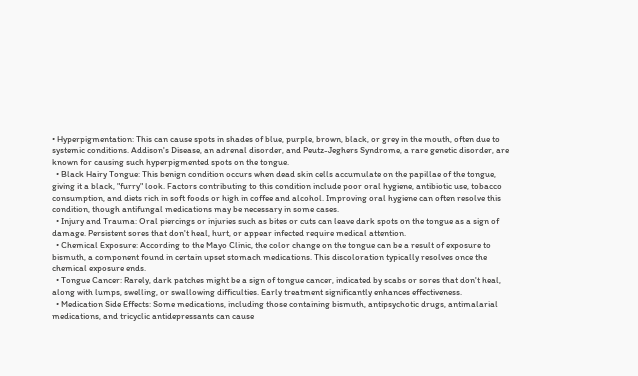• Hyperpigmentation: This can cause spots in shades of blue, purple, brown, black, or grey in the mouth, often due to systemic conditions. Addison's Disease, an adrenal disorder, and Peutz-Jeghers Syndrome, a rare genetic disorder, are known for causing such hyperpigmented spots on the tongue.
  • Black Hairy Tongue: This benign condition occurs when dead skin cells accumulate on the papillae of the tongue, giving it a black, "furry" look. Factors contributing to this condition include poor oral hygiene, antibiotic use, tobacco consumption, and diets rich in soft foods or high in coffee and alcohol. Improving oral hygiene can often resolve this condition, though antifungal medications may be necessary in some cases.
  • Injury and Trauma: Oral piercings or injuries such as bites or cuts can leave dark spots on the tongue as a sign of damage. Persistent sores that don't heal, hurt, or appear infected require medical attention.
  • Chemical Exposure: According to the Mayo Clinic, the color change on the tongue can be a result of exposure to bismuth, a component found in certain upset stomach medications. This discoloration typically resolves once the chemical exposure ends.
  • Tongue Cancer: Rarely, dark patches might be a sign of tongue cancer, indicated by scabs or sores that don't heal, along with lumps, swelling, or swallowing difficulties. Early treatment significantly enhances effectiveness.
  • Medication Side Effects: Some medications, including those containing bismuth, antipsychotic drugs, antimalarial medications, and tricyclic antidepressants can cause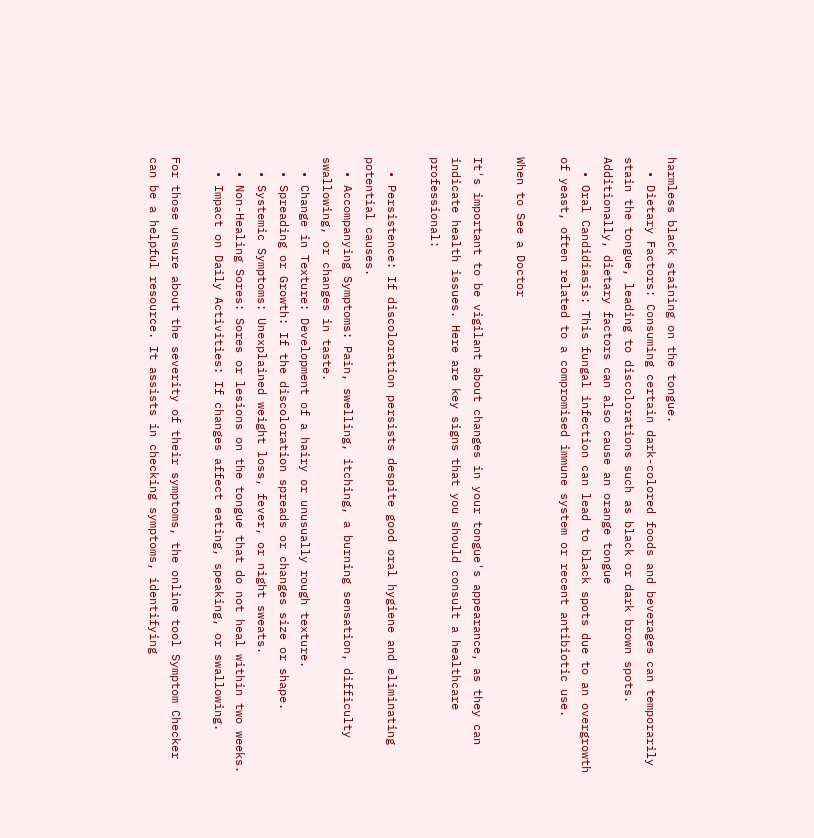harmless black staining on the tongue.
  • Dietary Factors: Consuming certain dark-colored foods and beverages can temporarily stain the tongue, leading to discolorations such as black or dark brown spots. Additionally, dietary factors can also cause an orange tongue
  • Oral Candidiasis: This fungal infection can lead to black spots due to an overgrowth of yeast, often related to a compromised immune system or recent antibiotic use.

When to See a Doctor

It's important to be vigilant about changes in your tongue's appearance, as they can indicate health issues. Here are key signs that you should consult a healthcare professional:

  • Persistence: If discoloration persists despite good oral hygiene and eliminating potential causes.
  • Accompanying Symptoms: Pain, swelling, itching, a burning sensation, difficulty swallowing, or changes in taste.
  • Change in Texture: Development of a hairy or unusually rough texture.
  • Spreading or Growth: If the discoloration spreads or changes size or shape.
  • Systemic Symptoms: Unexplained weight loss, fever, or night sweats.
  • Non-Healing Sores: Sores or lesions on the tongue that do not heal within two weeks.
  • Impact on Daily Activities: If changes affect eating, speaking, or swallowing.

For those unsure about the severity of their symptoms, the online tool Symptom Checker can be a helpful resource. It assists in checking symptoms, identifying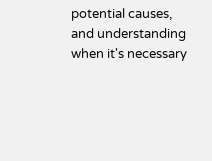potential causes, and understanding when it's necessary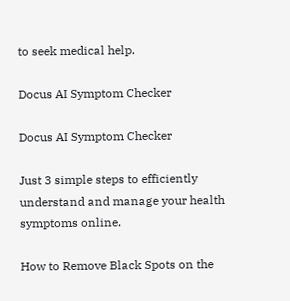to seek medical help.

Docus AI Symptom Checker

Docus AI Symptom Checker

Just 3 simple steps to efficiently understand and manage your health symptoms online.

How to Remove Black Spots on the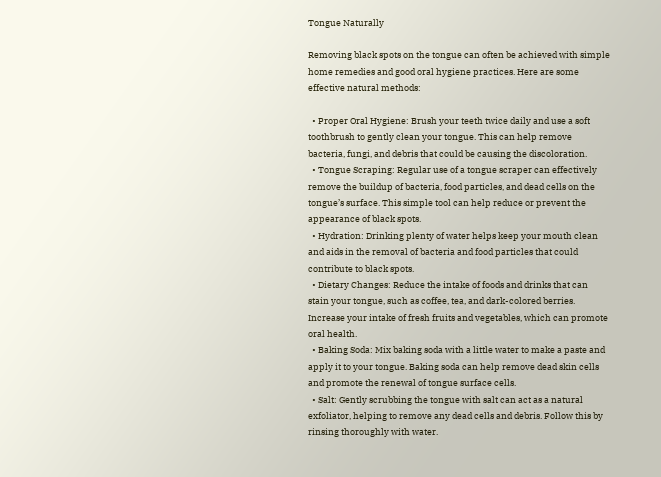Tongue Naturally

Removing black spots on the tongue can often be achieved with simple home remedies and good oral hygiene practices. Here are some effective natural methods:

  • Proper Oral Hygiene: Brush your teeth twice daily and use a soft toothbrush to gently clean your tongue. This can help remove bacteria, fungi, and debris that could be causing the discoloration.
  • Tongue Scraping: Regular use of a tongue scraper can effectively remove the buildup of bacteria, food particles, and dead cells on the tongue’s surface. This simple tool can help reduce or prevent the appearance of black spots.
  • Hydration: Drinking plenty of water helps keep your mouth clean and aids in the removal of bacteria and food particles that could contribute to black spots.
  • Dietary Changes: Reduce the intake of foods and drinks that can stain your tongue, such as coffee, tea, and dark-colored berries. Increase your intake of fresh fruits and vegetables, which can promote oral health.
  • Baking Soda: Mix baking soda with a little water to make a paste and apply it to your tongue. Baking soda can help remove dead skin cells and promote the renewal of tongue surface cells.
  • Salt: Gently scrubbing the tongue with salt can act as a natural exfoliator, helping to remove any dead cells and debris. Follow this by rinsing thoroughly with water.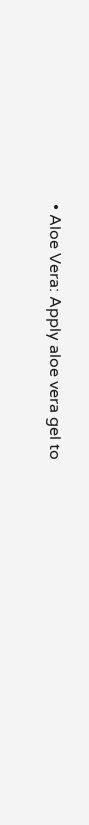• Aloe Vera: Apply aloe vera gel to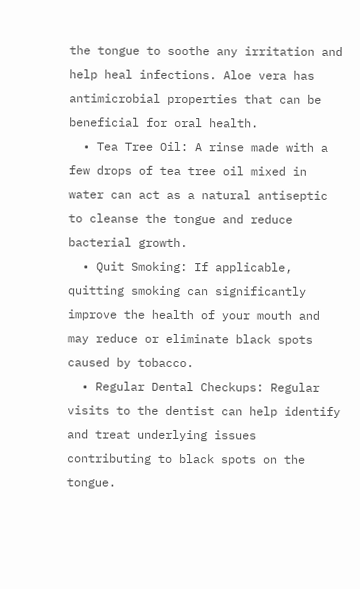the tongue to soothe any irritation and help heal infections. Aloe vera has antimicrobial properties that can be beneficial for oral health.
  • Tea Tree Oil: A rinse made with a few drops of tea tree oil mixed in water can act as a natural antiseptic to cleanse the tongue and reduce bacterial growth.
  • Quit Smoking: If applicable, quitting smoking can significantly improve the health of your mouth and may reduce or eliminate black spots caused by tobacco.
  • Regular Dental Checkups: Regular visits to the dentist can help identify and treat underlying issues contributing to black spots on the tongue.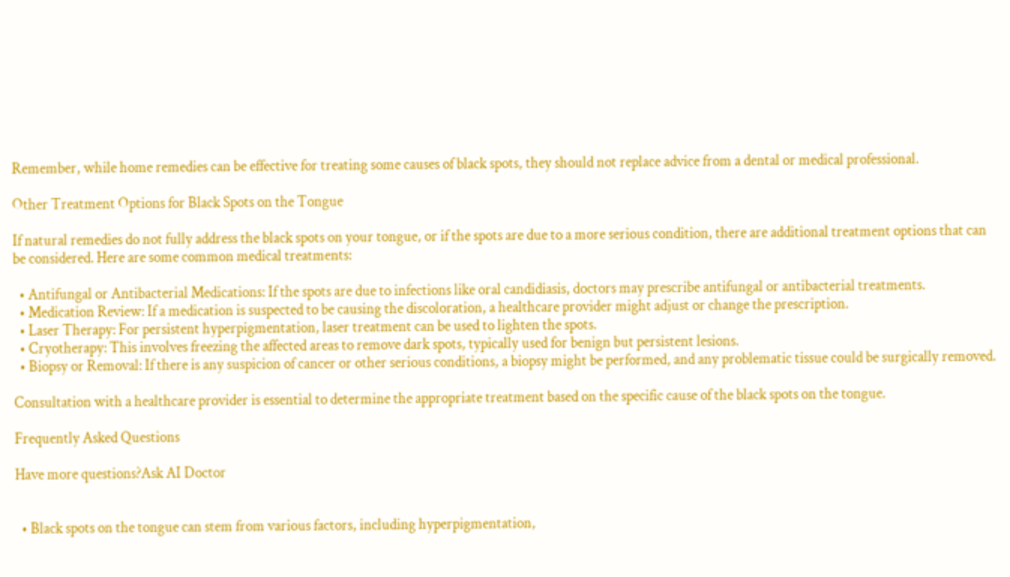Remember, while home remedies can be effective for treating some causes of black spots, they should not replace advice from a dental or medical professional.

Other Treatment Options for Black Spots on the Tongue

If natural remedies do not fully address the black spots on your tongue, or if the spots are due to a more serious condition, there are additional treatment options that can be considered. Here are some common medical treatments:

  • Antifungal or Antibacterial Medications: If the spots are due to infections like oral candidiasis, doctors may prescribe antifungal or antibacterial treatments.
  • Medication Review: If a medication is suspected to be causing the discoloration, a healthcare provider might adjust or change the prescription.
  • Laser Therapy: For persistent hyperpigmentation, laser treatment can be used to lighten the spots.
  • Cryotherapy: This involves freezing the affected areas to remove dark spots, typically used for benign but persistent lesions.
  • Biopsy or Removal: If there is any suspicion of cancer or other serious conditions, a biopsy might be performed, and any problematic tissue could be surgically removed.

Consultation with a healthcare provider is essential to determine the appropriate treatment based on the specific cause of the black spots on the tongue.

Frequently Asked Questions

Have more questions?Ask AI Doctor


  • Black spots on the tongue can stem from various factors, including hyperpigmentation,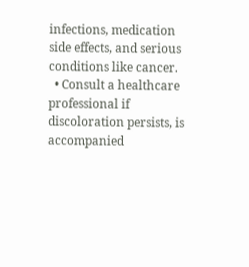infections, medication side effects, and serious conditions like cancer.
  • Consult a healthcare professional if discoloration persists, is accompanied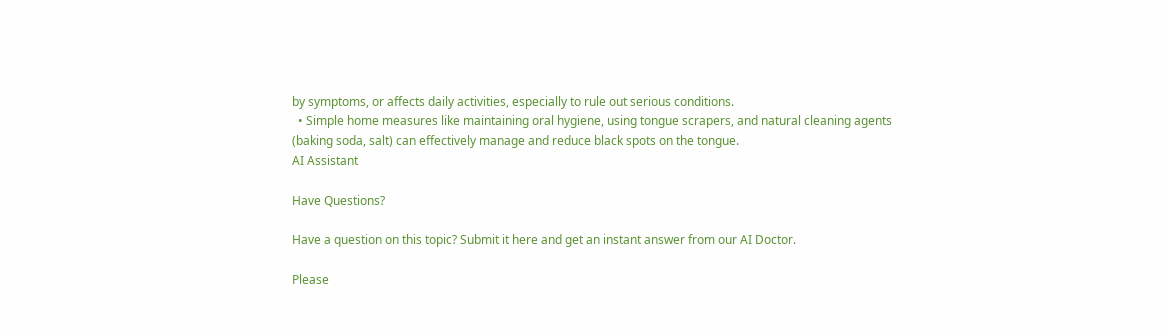by symptoms, or affects daily activities, especially to rule out serious conditions.
  • Simple home measures like maintaining oral hygiene, using tongue scrapers, and natural cleaning agents (baking soda, salt) can effectively manage and reduce black spots on the tongue.
AI Assistant

Have Questions?

Have a question on this topic? Submit it here and get an instant answer from our AI Doctor.

Please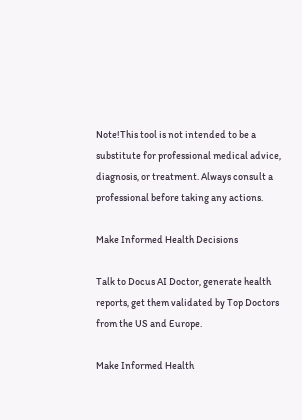Note!This tool is not intended to be a substitute for professional medical advice, diagnosis, or treatment. Always consult a professional before taking any actions.

Make Informed Health Decisions

Talk to Docus AI Doctor, generate health reports, get them validated by Top Doctors from the US and Europe.

Make Informed Health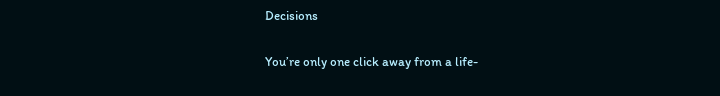Decisions

You’re only one click away from a life-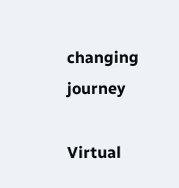changing journey

Virtual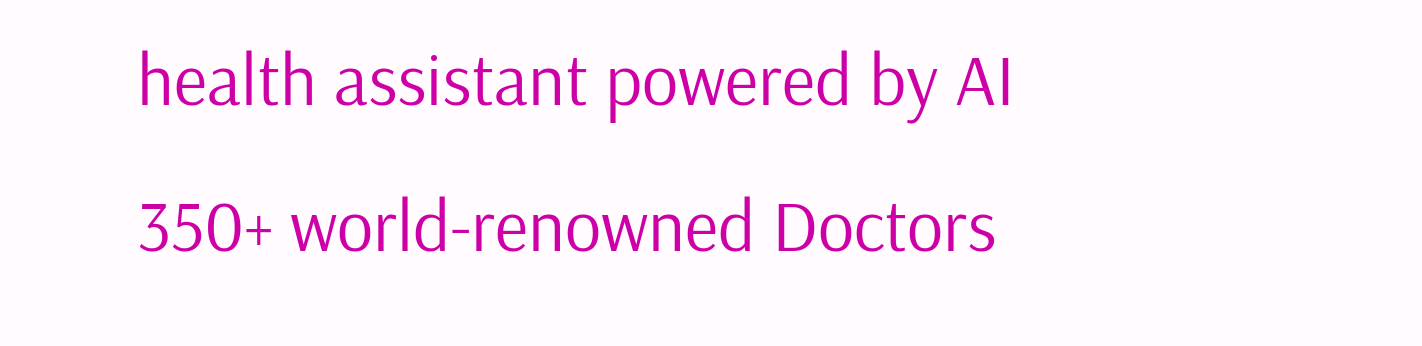health assistant powered by AI
350+ world-renowned Doctors